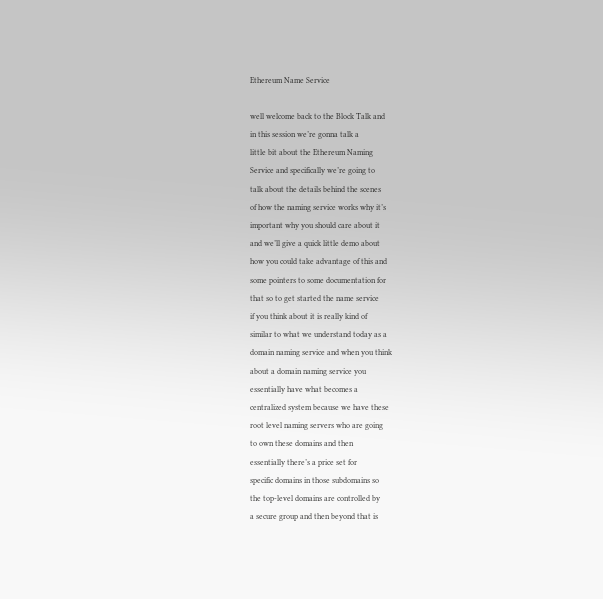Ethereum Name Service

well welcome back to the Block Talk and
in this session we’re gonna talk a
little bit about the Ethereum Naming
Service and specifically we’re going to
talk about the details behind the scenes
of how the naming service works why it’s
important why you should care about it
and we’ll give a quick little demo about
how you could take advantage of this and
some pointers to some documentation for
that so to get started the name service
if you think about it is really kind of
similar to what we understand today as a
domain naming service and when you think
about a domain naming service you
essentially have what becomes a
centralized system because we have these
root level naming servers who are going
to own these domains and then
essentially there’s a price set for
specific domains in those subdomains so
the top-level domains are controlled by
a secure group and then beyond that is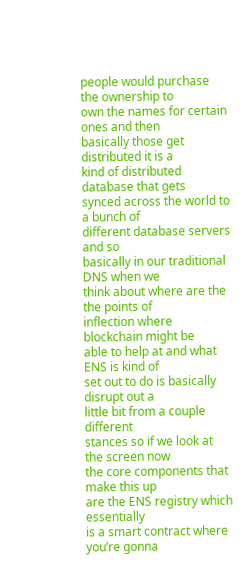people would purchase the ownership to
own the names for certain ones and then
basically those get distributed it is a
kind of distributed database that gets
synced across the world to a bunch of
different database servers and so
basically in our traditional DNS when we
think about where are the the points of
inflection where blockchain might be
able to help at and what ENS is kind of
set out to do is basically disrupt out a
little bit from a couple different
stances so if we look at the screen now
the core components that make this up
are the ENS registry which essentially
is a smart contract where you’re gonna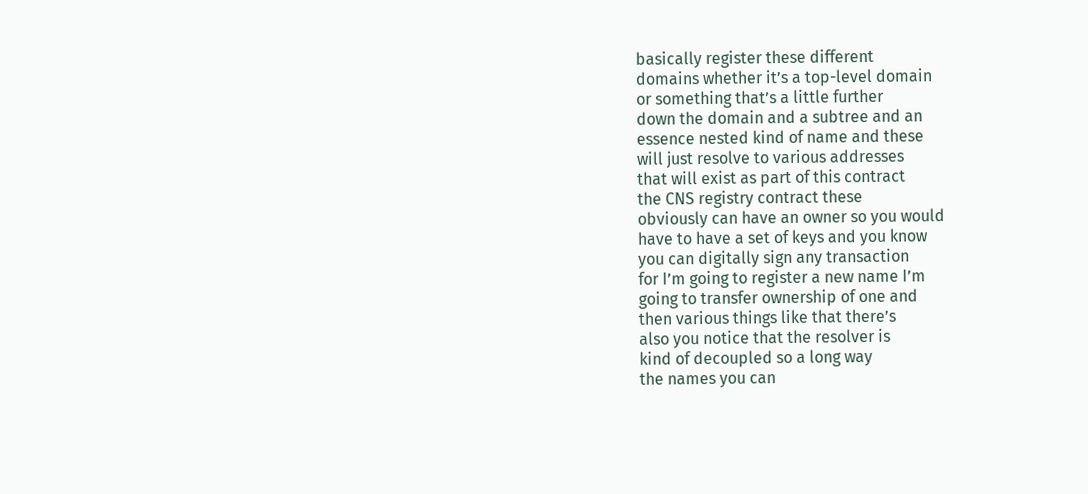basically register these different
domains whether it’s a top-level domain
or something that’s a little further
down the domain and a subtree and an
essence nested kind of name and these
will just resolve to various addresses
that will exist as part of this contract
the CNS registry contract these
obviously can have an owner so you would
have to have a set of keys and you know
you can digitally sign any transaction
for I’m going to register a new name I’m
going to transfer ownership of one and
then various things like that there’s
also you notice that the resolver is
kind of decoupled so a long way
the names you can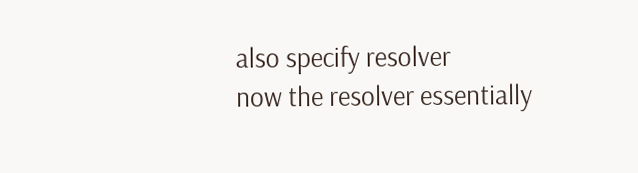also specify resolver
now the resolver essentially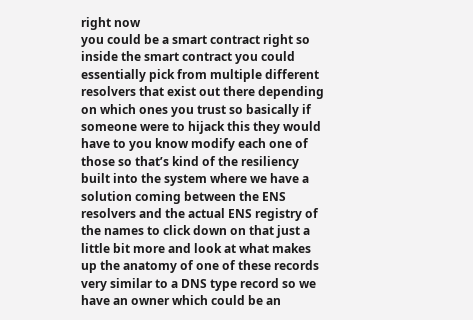right now
you could be a smart contract right so
inside the smart contract you could
essentially pick from multiple different
resolvers that exist out there depending
on which ones you trust so basically if
someone were to hijack this they would
have to you know modify each one of
those so that’s kind of the resiliency
built into the system where we have a
solution coming between the ENS
resolvers and the actual ENS registry of
the names to click down on that just a
little bit more and look at what makes
up the anatomy of one of these records
very similar to a DNS type record so we
have an owner which could be an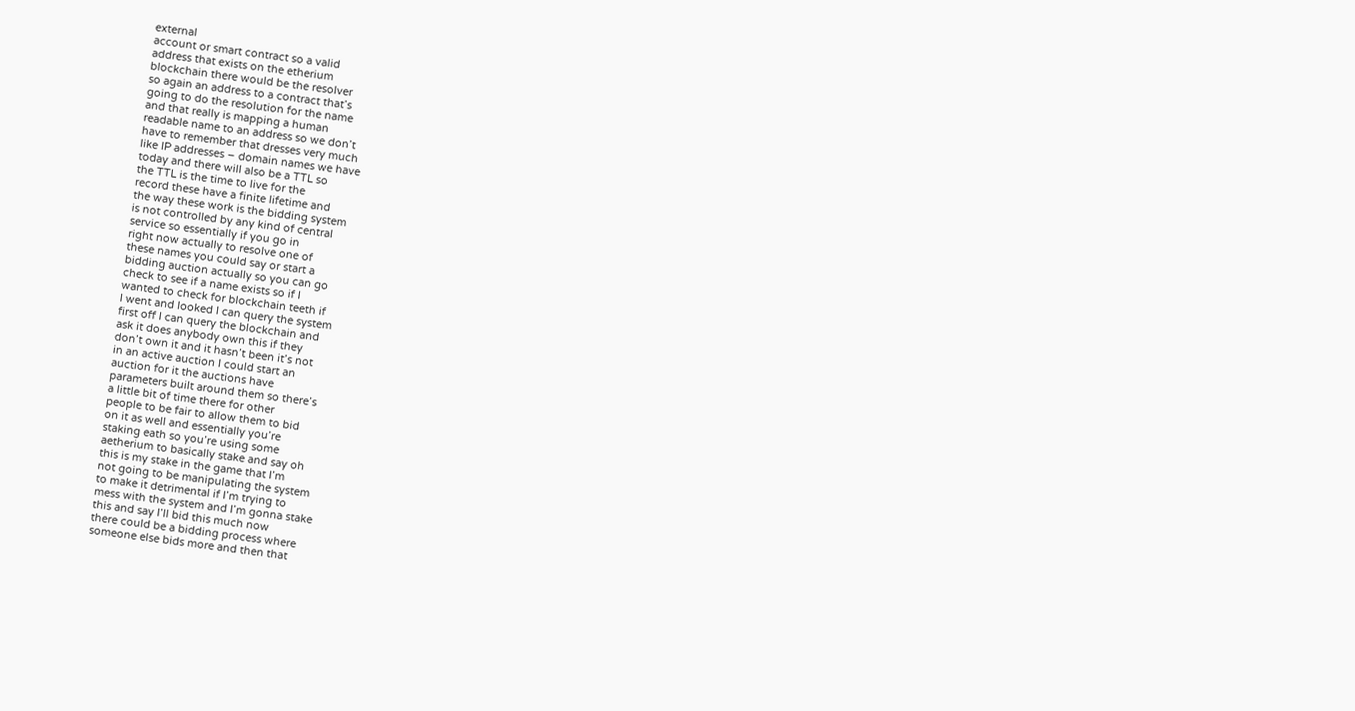external
account or smart contract so a valid
address that exists on the etherium
blockchain there would be the resolver
so again an address to a contract that’s
going to do the resolution for the name
and that really is mapping a human
readable name to an address so we don’t
have to remember that dresses very much
like IP addresses – domain names we have
today and there will also be a TTL so
the TTL is the time to live for the
record these have a finite lifetime and
the way these work is the bidding system
is not controlled by any kind of central
service so essentially if you go in
right now actually to resolve one of
these names you could say or start a
bidding auction actually so you can go
check to see if a name exists so if I
wanted to check for blockchain teeth if
I went and looked I can query the system
first off I can query the blockchain and
ask it does anybody own this if they
don’t own it and it hasn’t been it’s not
in an active auction I could start an
auction for it the auctions have
parameters built around them so there’s
a little bit of time there for other
people to be fair to allow them to bid
on it as well and essentially you’re
staking eath so you’re using some
aetherium to basically stake and say oh
this is my stake in the game that I’m
not going to be manipulating the system
to make it detrimental if I’m trying to
mess with the system and I’m gonna stake
this and say I’ll bid this much now
there could be a bidding process where
someone else bids more and then that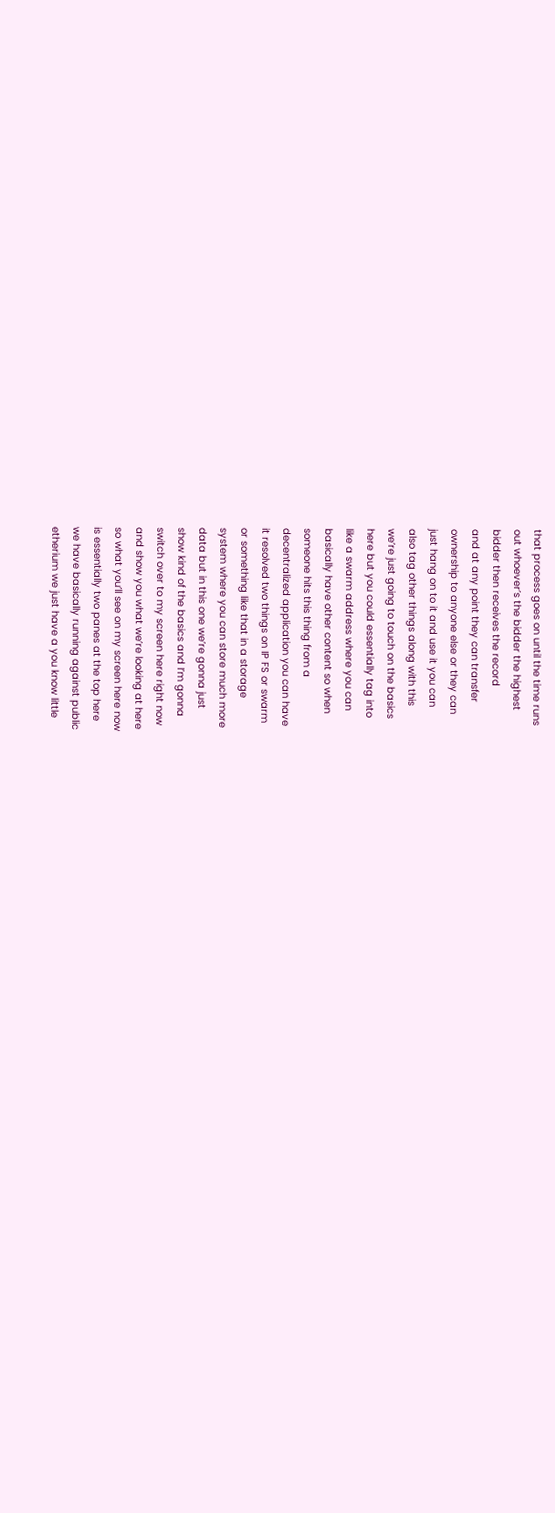that process goes on until the time runs
out whoever’s the bidder the highest
bidder then receives the record
and at any point they can transfer
ownership to anyone else or they can
just hang on to it and use it you can
also tag other things along with this
we’re just going to touch on the basics
here but you could essentially tag into
like a swarm address where you can
basically have other content so when
someone hits this thing from a
decentralized application you can have
it resolved two things on IP FS or swarm
or something like that in a storage
system where you can store much more
data but in this one we’re gonna just
show kind of the basics and I’m gonna
switch over to my screen here right now
and show you what we’re looking at here
so what you’ll see on my screen here now
is essentially two panes at the top here
we have basically running against public
etherium we just have a you know little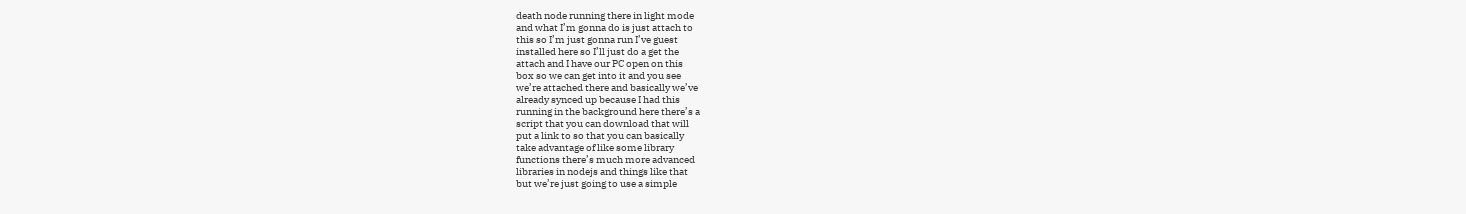death node running there in light mode
and what I’m gonna do is just attach to
this so I’m just gonna run I’ve guest
installed here so I’ll just do a get the
attach and I have our PC open on this
box so we can get into it and you see
we’re attached there and basically we’ve
already synced up because I had this
running in the background here there’s a
script that you can download that will
put a link to so that you can basically
take advantage of like some library
functions there’s much more advanced
libraries in nodejs and things like that
but we’re just going to use a simple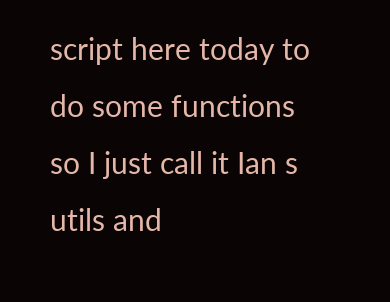script here today to do some functions
so I just call it Ian s utils and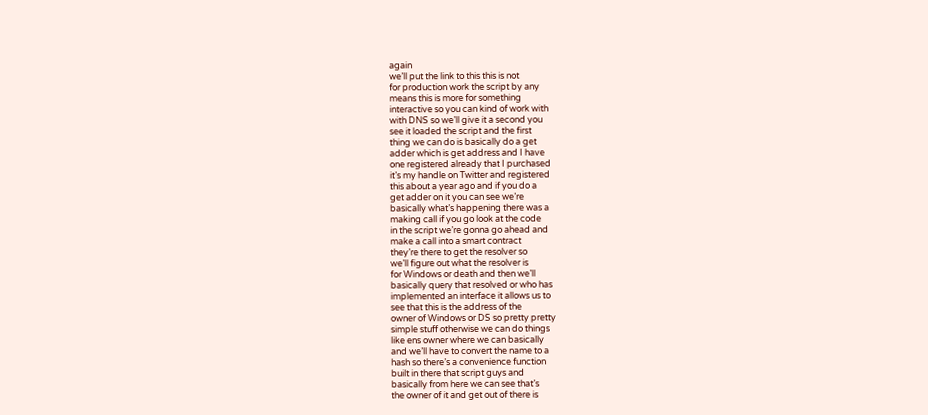again
we’ll put the link to this this is not
for production work the script by any
means this is more for something
interactive so you can kind of work with
with DNS so we’ll give it a second you
see it loaded the script and the first
thing we can do is basically do a get
adder which is get address and I have
one registered already that I purchased
it’s my handle on Twitter and registered
this about a year ago and if you do a
get adder on it you can see we’re
basically what’s happening there was a
making call if you go look at the code
in the script we’re gonna go ahead and
make a call into a smart contract
they’re there to get the resolver so
we’ll figure out what the resolver is
for Windows or death and then we’ll
basically query that resolved or who has
implemented an interface it allows us to
see that this is the address of the
owner of Windows or DS so pretty pretty
simple stuff otherwise we can do things
like ens owner where we can basically
and we’ll have to convert the name to a
hash so there’s a convenience function
built in there that script guys and
basically from here we can see that’s
the owner of it and get out of there is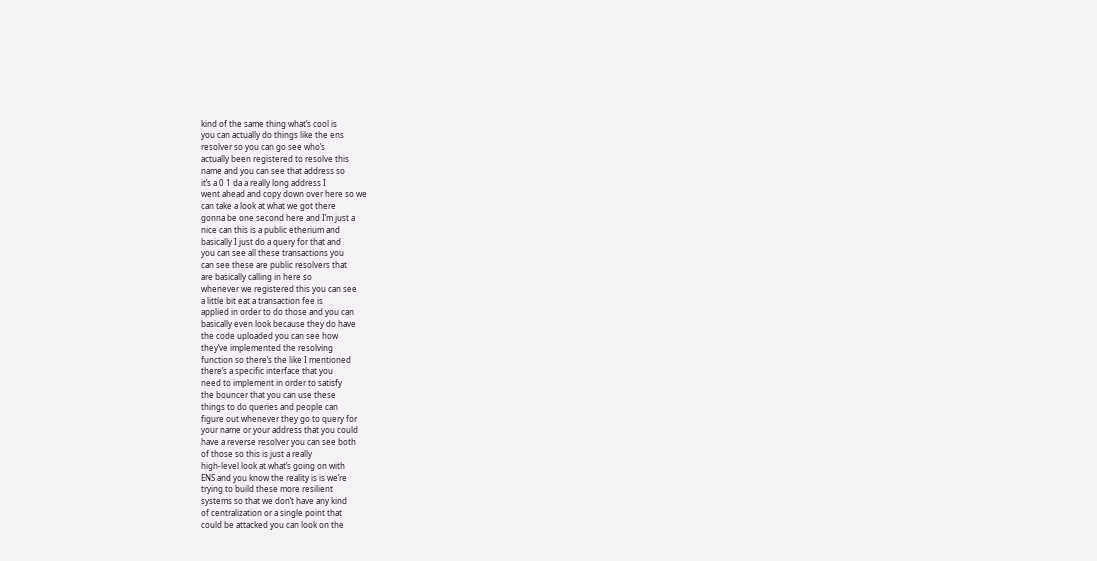kind of the same thing what’s cool is
you can actually do things like the ens
resolver so you can go see who’s
actually been registered to resolve this
name and you can see that address so
it’s a 0 1 da a really long address I
went ahead and copy down over here so we
can take a look at what we got there
gonna be one second here and I’m just a
nice can this is a public etherium and
basically I just do a query for that and
you can see all these transactions you
can see these are public resolvers that
are basically calling in here so
whenever we registered this you can see
a little bit eat a transaction fee is
applied in order to do those and you can
basically even look because they do have
the code uploaded you can see how
they’ve implemented the resolving
function so there’s the like I mentioned
there’s a specific interface that you
need to implement in order to satisfy
the bouncer that you can use these
things to do queries and people can
figure out whenever they go to query for
your name or your address that you could
have a reverse resolver you can see both
of those so this is just a really
high-level look at what’s going on with
ENS and you know the reality is is we’re
trying to build these more resilient
systems so that we don’t have any kind
of centralization or a single point that
could be attacked you can look on the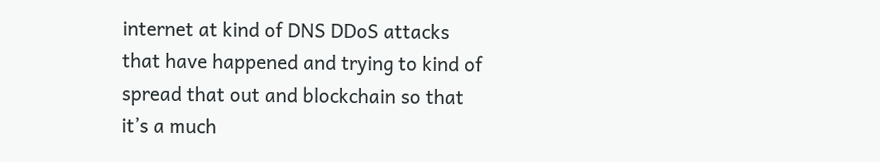internet at kind of DNS DDoS attacks
that have happened and trying to kind of
spread that out and blockchain so that
it’s a much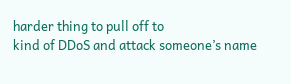harder thing to pull off to
kind of DDoS and attack someone’s name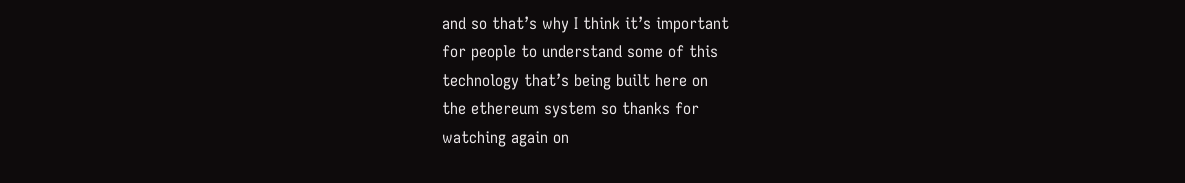and so that’s why I think it’s important
for people to understand some of this
technology that’s being built here on
the ethereum system so thanks for
watching again on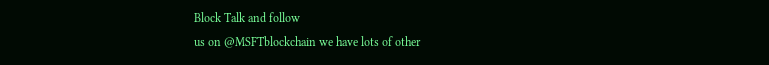Block Talk and follow
us on @MSFTblockchain we have lots of other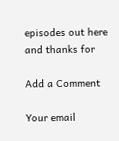episodes out here and thanks for

Add a Comment

Your email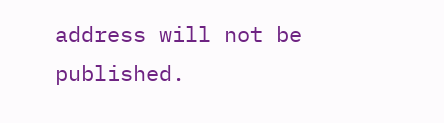address will not be published.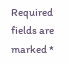Required fields are marked *